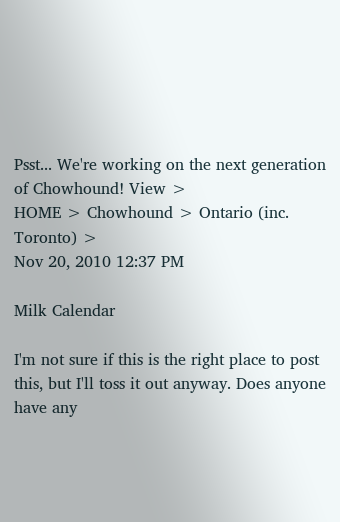Psst... We're working on the next generation of Chowhound! View >
HOME > Chowhound > Ontario (inc. Toronto) >
Nov 20, 2010 12:37 PM

Milk Calendar

I'm not sure if this is the right place to post this, but I'll toss it out anyway. Does anyone have any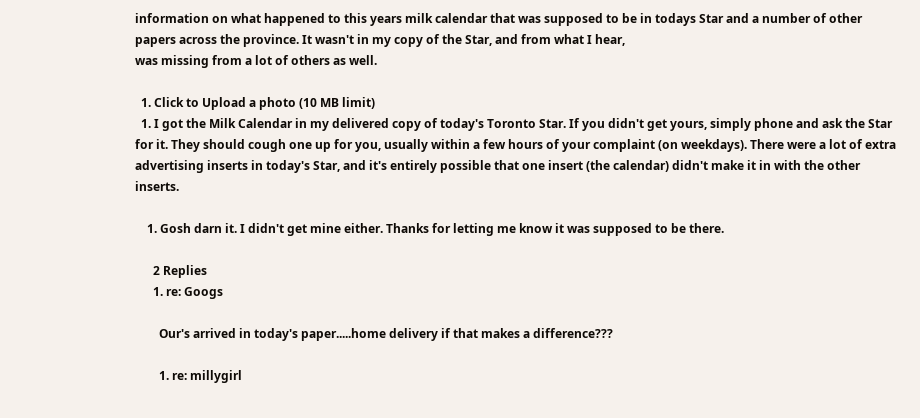information on what happened to this years milk calendar that was supposed to be in todays Star and a number of other papers across the province. It wasn't in my copy of the Star, and from what I hear,
was missing from a lot of others as well.

  1. Click to Upload a photo (10 MB limit)
  1. I got the Milk Calendar in my delivered copy of today's Toronto Star. If you didn't get yours, simply phone and ask the Star for it. They should cough one up for you, usually within a few hours of your complaint (on weekdays). There were a lot of extra advertising inserts in today's Star, and it's entirely possible that one insert (the calendar) didn't make it in with the other inserts.

    1. Gosh darn it. I didn't get mine either. Thanks for letting me know it was supposed to be there.

      2 Replies
      1. re: Googs

        Our's arrived in today's paper.....home delivery if that makes a difference???

        1. re: millygirl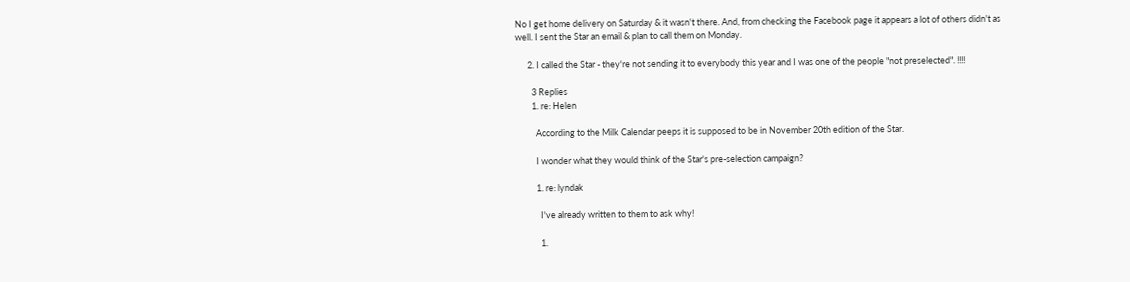No I get home delivery on Saturday & it wasn't there. And, from checking the Facebook page it appears a lot of others didn't as well. I sent the Star an email & plan to call them on Monday.

      2. I called the Star - they're not sending it to everybody this year and I was one of the people "not preselected". !!!!

        3 Replies
        1. re: Helen

          According to the Milk Calendar peeps it is supposed to be in November 20th edition of the Star.

          I wonder what they would think of the Star's pre-selection campaign?

          1. re: lyndak

            I've already written to them to ask why!

            1.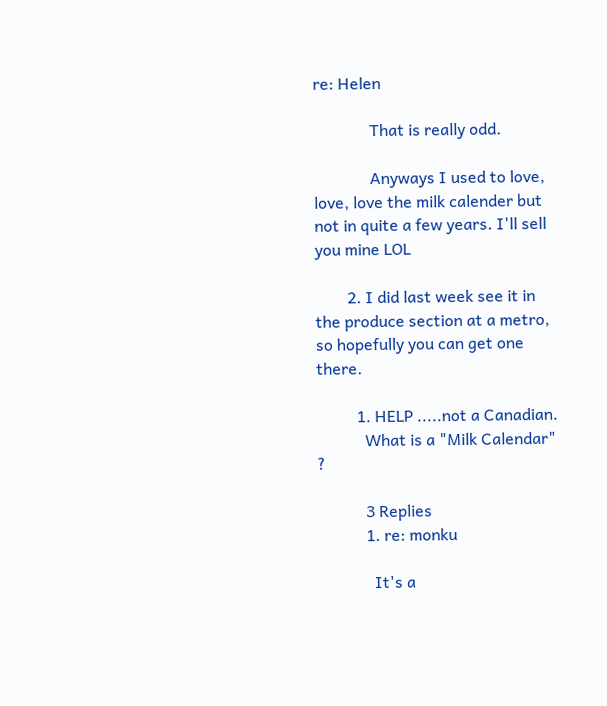re: Helen

              That is really odd.

              Anyways I used to love, love, love the milk calender but not in quite a few years. I'll sell you mine LOL

        2. I did last week see it in the produce section at a metro, so hopefully you can get one there.

          1. HELP .....not a Canadian.
            What is a "Milk Calendar" ?

            3 Replies
            1. re: monku

              It's a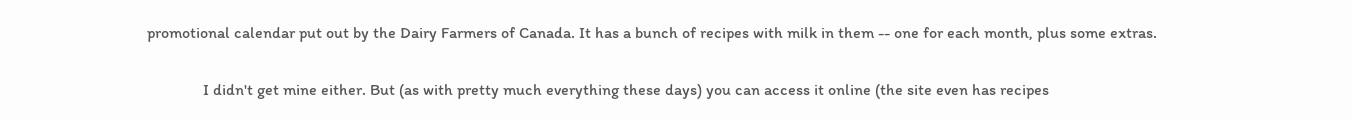promotional calendar put out by the Dairy Farmers of Canada. It has a bunch of recipes with milk in them -- one for each month, plus some extras.

              I didn't get mine either. But (as with pretty much everything these days) you can access it online (the site even has recipes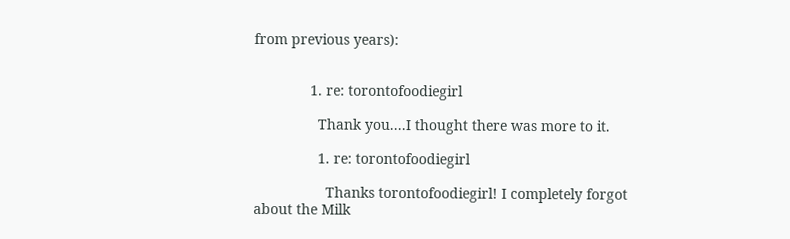from previous years):


              1. re: torontofoodiegirl

                Thank you....I thought there was more to it.

                1. re: torontofoodiegirl

                  Thanks torontofoodiegirl! I completely forgot about the Milk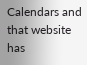Calendars and that website has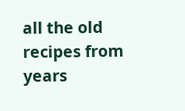all the old recipes from years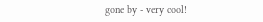gone by - very cool!